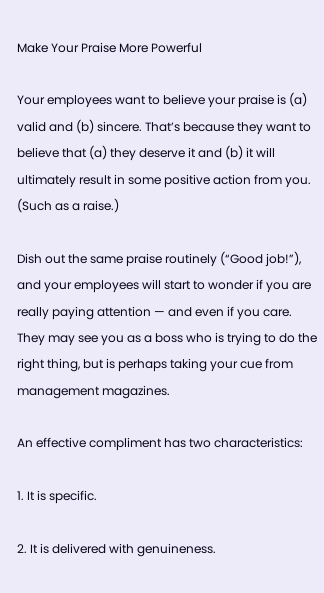Make Your Praise More Powerful

Your employees want to believe your praise is (a) valid and (b) sincere. That’s because they want to believe that (a) they deserve it and (b) it will ultimately result in some positive action from you. (Such as a raise.)

Dish out the same praise routinely (“Good job!”), and your employees will start to wonder if you are really paying attention — and even if you care. They may see you as a boss who is trying to do the right thing, but is perhaps taking your cue from management magazines.

An effective compliment has two characteristics:

1. It is specific.

2. It is delivered with genuineness.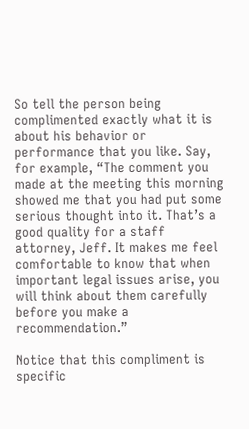So tell the person being complimented exactly what it is about his behavior or performance that you like. Say, for example, “The comment you made at the meeting this morning showed me that you had put some serious thought into it. That’s a good quality for a staff attorney, Jeff. It makes me feel comfortable to know that when important legal issues arise, you will think about them carefully before you make a recommendation.”

Notice that this compliment is specific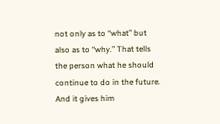not only as to “what” but also as to “why.” That tells the person what he should continue to do in the future. And it gives him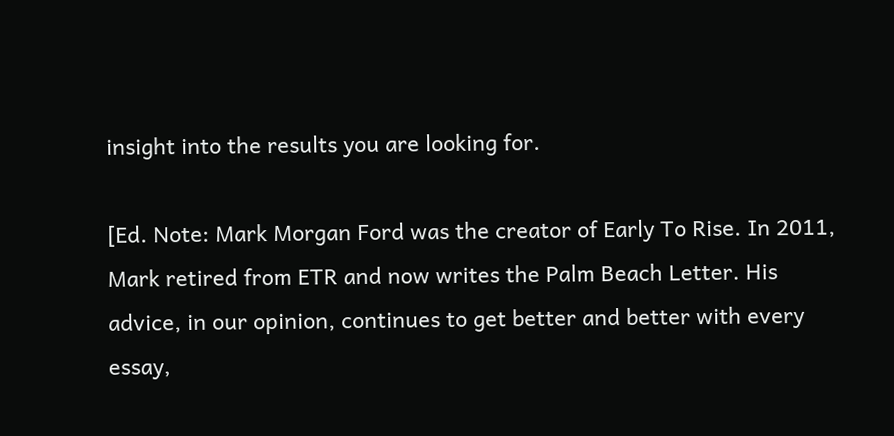insight into the results you are looking for.

[Ed. Note: Mark Morgan Ford was the creator of Early To Rise. In 2011, Mark retired from ETR and now writes the Palm Beach Letter. His advice, in our opinion, continues to get better and better with every essay,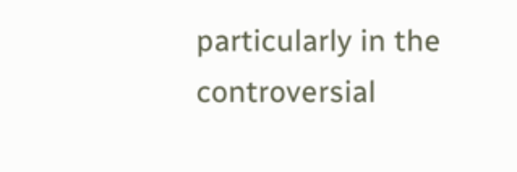particularly in the controversial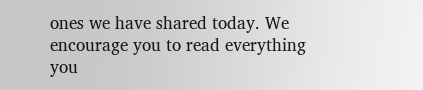ones we have shared today. We encourage you to read everything you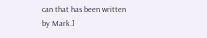can that has been written by Mark.]